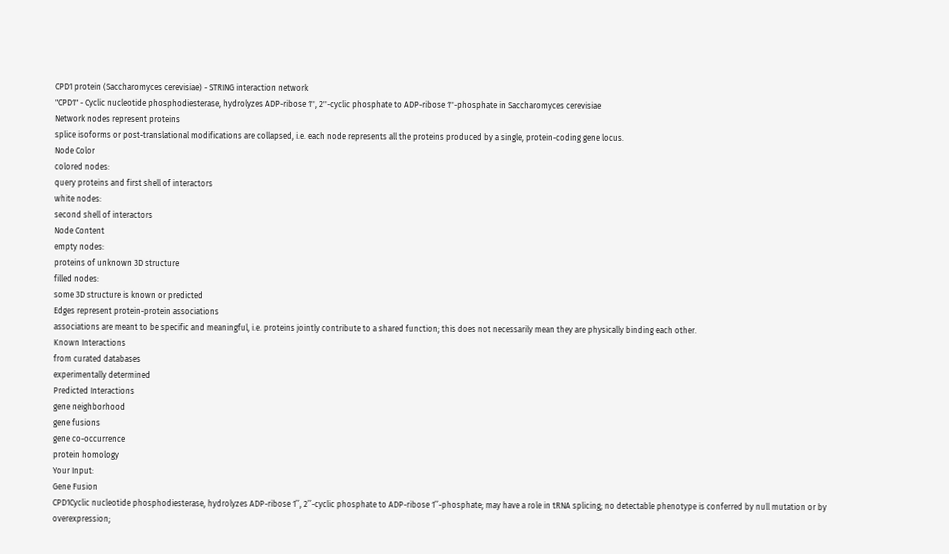CPD1 protein (Saccharomyces cerevisiae) - STRING interaction network
"CPD1" - Cyclic nucleotide phosphodiesterase, hydrolyzes ADP-ribose 1'', 2''-cyclic phosphate to ADP-ribose 1''-phosphate in Saccharomyces cerevisiae
Network nodes represent proteins
splice isoforms or post-translational modifications are collapsed, i.e. each node represents all the proteins produced by a single, protein-coding gene locus.
Node Color
colored nodes:
query proteins and first shell of interactors
white nodes:
second shell of interactors
Node Content
empty nodes:
proteins of unknown 3D structure
filled nodes:
some 3D structure is known or predicted
Edges represent protein-protein associations
associations are meant to be specific and meaningful, i.e. proteins jointly contribute to a shared function; this does not necessarily mean they are physically binding each other.
Known Interactions
from curated databases
experimentally determined
Predicted Interactions
gene neighborhood
gene fusions
gene co-occurrence
protein homology
Your Input:
Gene Fusion
CPD1Cyclic nucleotide phosphodiesterase, hydrolyzes ADP-ribose 1’’, 2’’-cyclic phosphate to ADP-ribose 1’’-phosphate; may have a role in tRNA splicing; no detectable phenotype is conferred by null mutation or by overexpression;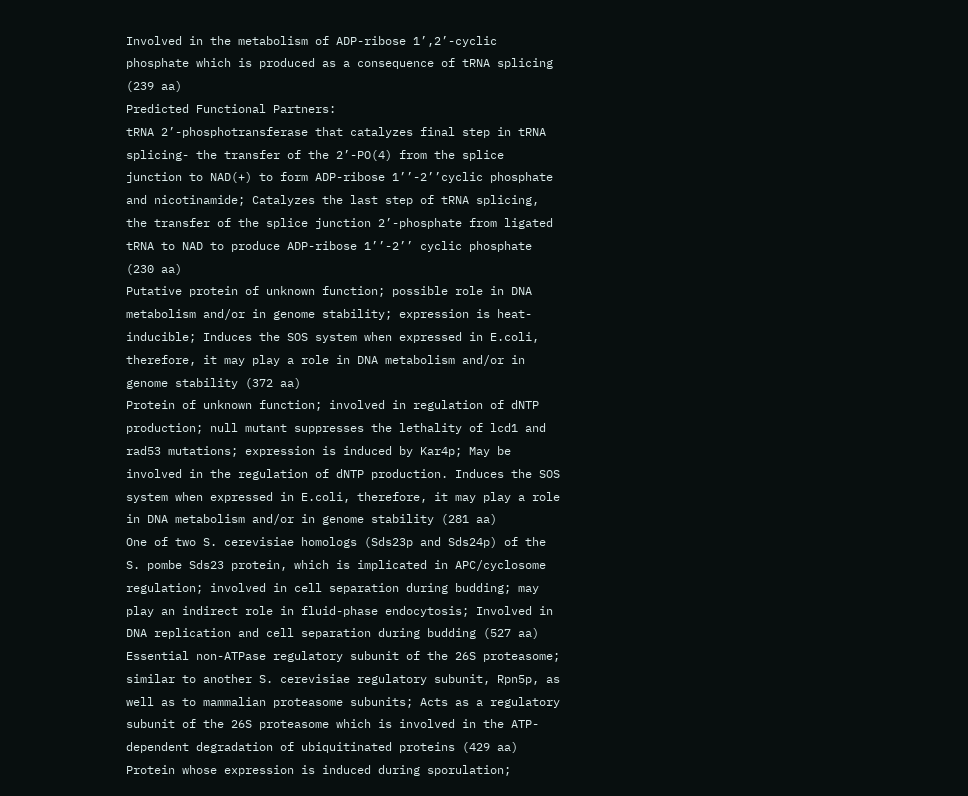Involved in the metabolism of ADP-ribose 1’,2’-cyclic phosphate which is produced as a consequence of tRNA splicing (239 aa)
Predicted Functional Partners:
tRNA 2’-phosphotransferase that catalyzes final step in tRNA splicing- the transfer of the 2’-PO(4) from the splice junction to NAD(+) to form ADP-ribose 1’’-2’’cyclic phosphate and nicotinamide; Catalyzes the last step of tRNA splicing, the transfer of the splice junction 2’-phosphate from ligated tRNA to NAD to produce ADP-ribose 1’’-2’’ cyclic phosphate (230 aa)
Putative protein of unknown function; possible role in DNA metabolism and/or in genome stability; expression is heat-inducible; Induces the SOS system when expressed in E.coli, therefore, it may play a role in DNA metabolism and/or in genome stability (372 aa)
Protein of unknown function; involved in regulation of dNTP production; null mutant suppresses the lethality of lcd1 and rad53 mutations; expression is induced by Kar4p; May be involved in the regulation of dNTP production. Induces the SOS system when expressed in E.coli, therefore, it may play a role in DNA metabolism and/or in genome stability (281 aa)
One of two S. cerevisiae homologs (Sds23p and Sds24p) of the S. pombe Sds23 protein, which is implicated in APC/cyclosome regulation; involved in cell separation during budding; may play an indirect role in fluid-phase endocytosis; Involved in DNA replication and cell separation during budding (527 aa)
Essential non-ATPase regulatory subunit of the 26S proteasome; similar to another S. cerevisiae regulatory subunit, Rpn5p, as well as to mammalian proteasome subunits; Acts as a regulatory subunit of the 26S proteasome which is involved in the ATP-dependent degradation of ubiquitinated proteins (429 aa)
Protein whose expression is induced during sporulation;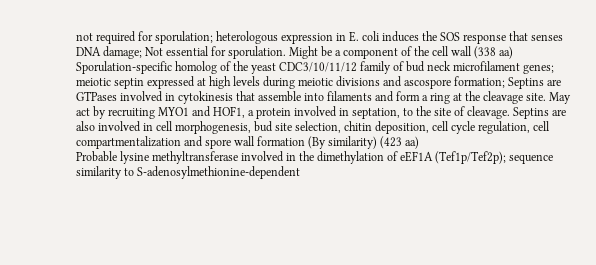not required for sporulation; heterologous expression in E. coli induces the SOS response that senses DNA damage; Not essential for sporulation. Might be a component of the cell wall (338 aa)
Sporulation-specific homolog of the yeast CDC3/10/11/12 family of bud neck microfilament genes; meiotic septin expressed at high levels during meiotic divisions and ascospore formation; Septins are GTPases involved in cytokinesis that assemble into filaments and form a ring at the cleavage site. May act by recruiting MYO1 and HOF1, a protein involved in septation, to the site of cleavage. Septins are also involved in cell morphogenesis, bud site selection, chitin deposition, cell cycle regulation, cell compartmentalization and spore wall formation (By similarity) (423 aa)
Probable lysine methyltransferase involved in the dimethylation of eEF1A (Tef1p/Tef2p); sequence similarity to S-adenosylmethionine-dependent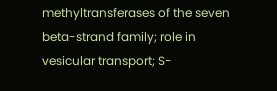methyltransferases of the seven beta-strand family; role in vesicular transport; S-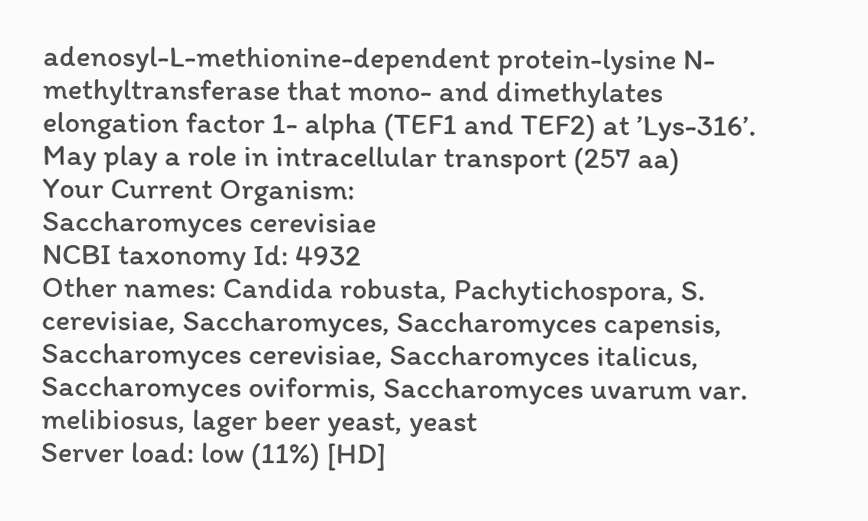adenosyl-L-methionine-dependent protein-lysine N- methyltransferase that mono- and dimethylates elongation factor 1- alpha (TEF1 and TEF2) at ’Lys-316’. May play a role in intracellular transport (257 aa)
Your Current Organism:
Saccharomyces cerevisiae
NCBI taxonomy Id: 4932
Other names: Candida robusta, Pachytichospora, S. cerevisiae, Saccharomyces, Saccharomyces capensis, Saccharomyces cerevisiae, Saccharomyces italicus, Saccharomyces oviformis, Saccharomyces uvarum var. melibiosus, lager beer yeast, yeast
Server load: low (11%) [HD]